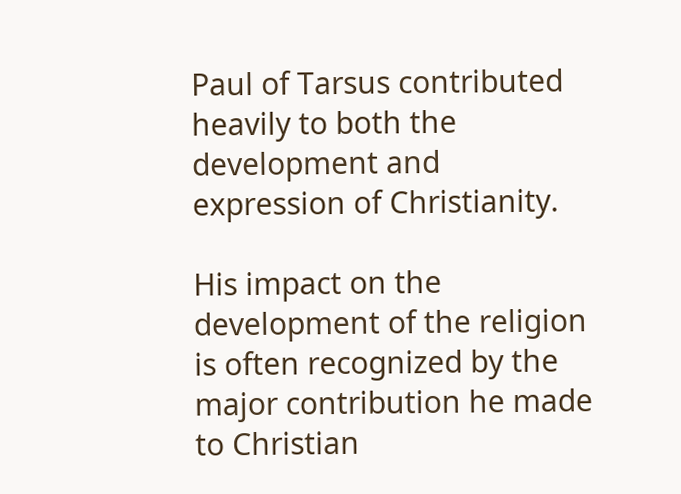Paul of Tarsus contributed heavily to both the development and expression of Christianity.

His impact on the development of the religion is often recognized by the major contribution he made to Christian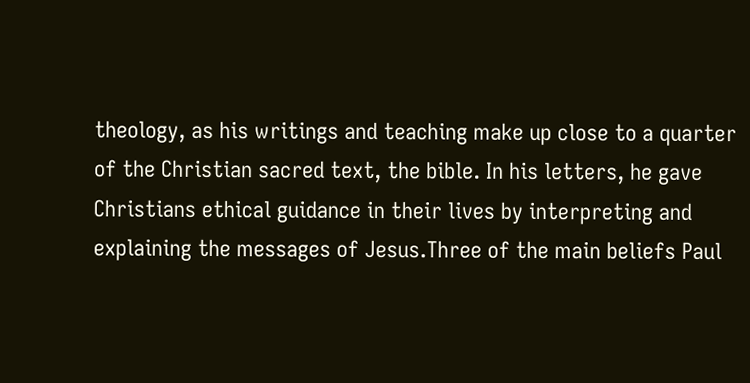theology, as his writings and teaching make up close to a quarter of the Christian sacred text, the bible. In his letters, he gave Christians ethical guidance in their lives by interpreting and explaining the messages of Jesus.Three of the main beliefs Paul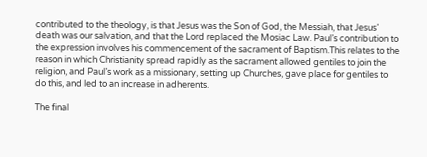contributed to the theology, is that Jesus was the Son of God, the Messiah, that Jesus’ death was our salvation, and that the Lord replaced the Mosiac Law. Paul’s contribution to the expression involves his commencement of the sacrament of Baptism.This relates to the reason in which Christianity spread rapidly as the sacrament allowed gentiles to join the religion, and Paul’s work as a missionary, setting up Churches, gave place for gentiles to do this, and led to an increase in adherents.

The final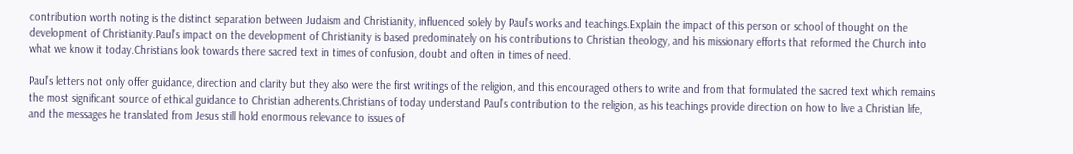contribution worth noting is the distinct separation between Judaism and Christianity, influenced solely by Paul’s works and teachings.Explain the impact of this person or school of thought on the development of Christianity.Paul’s impact on the development of Christianity is based predominately on his contributions to Christian theology, and his missionary efforts that reformed the Church into what we know it today.Christians look towards there sacred text in times of confusion, doubt and often in times of need.

Paul’s letters not only offer guidance, direction and clarity but they also were the first writings of the religion, and this encouraged others to write and from that formulated the sacred text which remains the most significant source of ethical guidance to Christian adherents.Christians of today understand Paul’s contribution to the religion, as his teachings provide direction on how to live a Christian life, and the messages he translated from Jesus still hold enormous relevance to issues of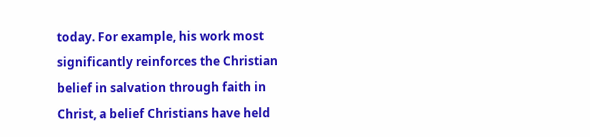today. For example, his work most significantly reinforces the Christian belief in salvation through faith in Christ, a belief Christians have held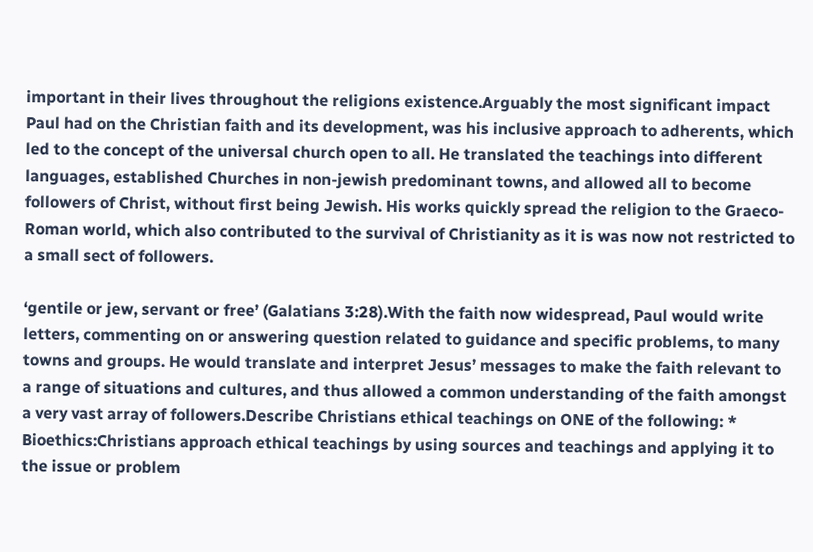important in their lives throughout the religions existence.Arguably the most significant impact Paul had on the Christian faith and its development, was his inclusive approach to adherents, which led to the concept of the universal church open to all. He translated the teachings into different languages, established Churches in non-jewish predominant towns, and allowed all to become followers of Christ, without first being Jewish. His works quickly spread the religion to the Graeco-Roman world, which also contributed to the survival of Christianity as it is was now not restricted to a small sect of followers.

‘gentile or jew, servant or free’ (Galatians 3:28).With the faith now widespread, Paul would write letters, commenting on or answering question related to guidance and specific problems, to many towns and groups. He would translate and interpret Jesus’ messages to make the faith relevant to a range of situations and cultures, and thus allowed a common understanding of the faith amongst a very vast array of followers.Describe Christians ethical teachings on ONE of the following: * Bioethics:Christians approach ethical teachings by using sources and teachings and applying it to the issue or problem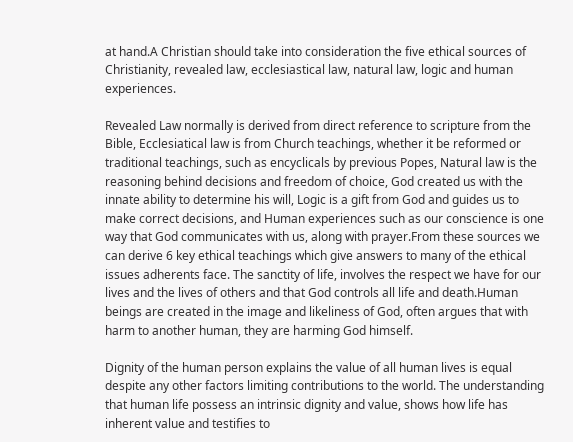at hand.A Christian should take into consideration the five ethical sources of Christianity, revealed law, ecclesiastical law, natural law, logic and human experiences.

Revealed Law normally is derived from direct reference to scripture from the Bible, Ecclesiatical law is from Church teachings, whether it be reformed or traditional teachings, such as encyclicals by previous Popes, Natural law is the reasoning behind decisions and freedom of choice, God created us with the innate ability to determine his will, Logic is a gift from God and guides us to make correct decisions, and Human experiences such as our conscience is one way that God communicates with us, along with prayer.From these sources we can derive 6 key ethical teachings which give answers to many of the ethical issues adherents face. The sanctity of life, involves the respect we have for our lives and the lives of others and that God controls all life and death.Human beings are created in the image and likeliness of God, often argues that with harm to another human, they are harming God himself.

Dignity of the human person explains the value of all human lives is equal despite any other factors limiting contributions to the world. The understanding that human life possess an intrinsic dignity and value, shows how life has inherent value and testifies to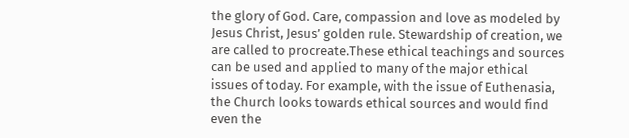the glory of God. Care, compassion and love as modeled by Jesus Christ, Jesus’ golden rule. Stewardship of creation, we are called to procreate.These ethical teachings and sources can be used and applied to many of the major ethical issues of today. For example, with the issue of Euthenasia, the Church looks towards ethical sources and would find even the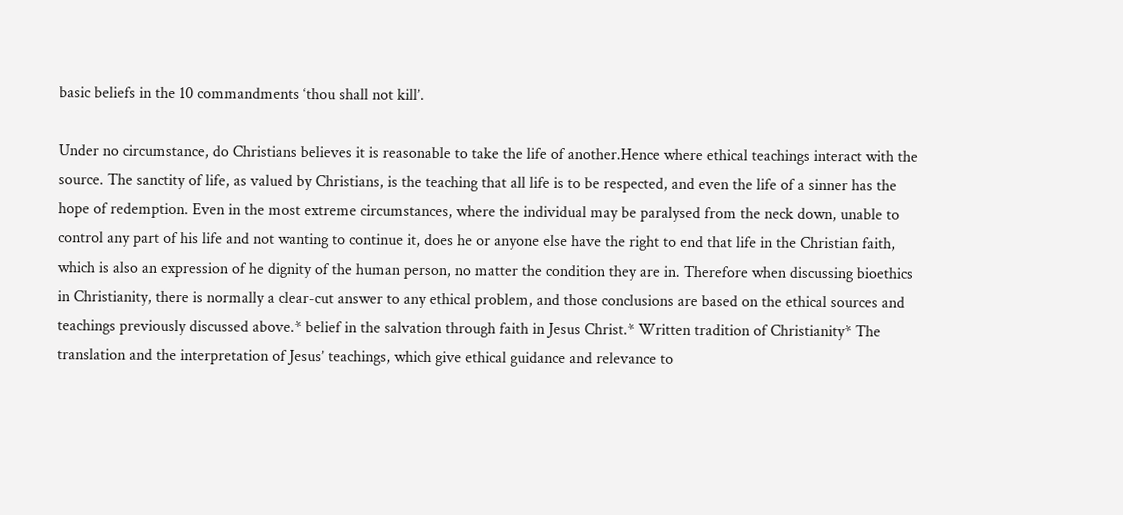basic beliefs in the 10 commandments ‘thou shall not kill’.

Under no circumstance, do Christians believes it is reasonable to take the life of another.Hence where ethical teachings interact with the source. The sanctity of life, as valued by Christians, is the teaching that all life is to be respected, and even the life of a sinner has the hope of redemption. Even in the most extreme circumstances, where the individual may be paralysed from the neck down, unable to control any part of his life and not wanting to continue it, does he or anyone else have the right to end that life in the Christian faith, which is also an expression of he dignity of the human person, no matter the condition they are in. Therefore when discussing bioethics in Christianity, there is normally a clear-cut answer to any ethical problem, and those conclusions are based on the ethical sources and teachings previously discussed above.* belief in the salvation through faith in Jesus Christ.* Written tradition of Christianity* The translation and the interpretation of Jesus’ teachings, which give ethical guidance and relevance to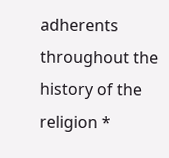adherents throughout the history of the religion *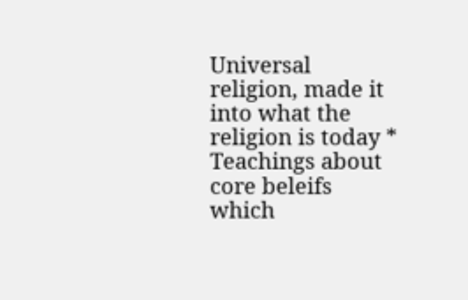Universal religion, made it into what the religion is today * Teachings about core beleifs which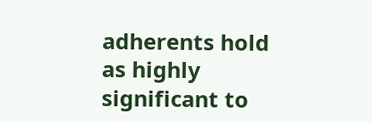adherents hold as highly significant to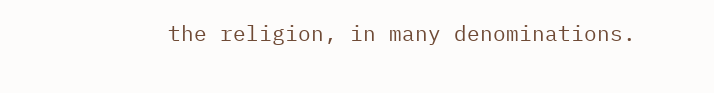the religion, in many denominations.